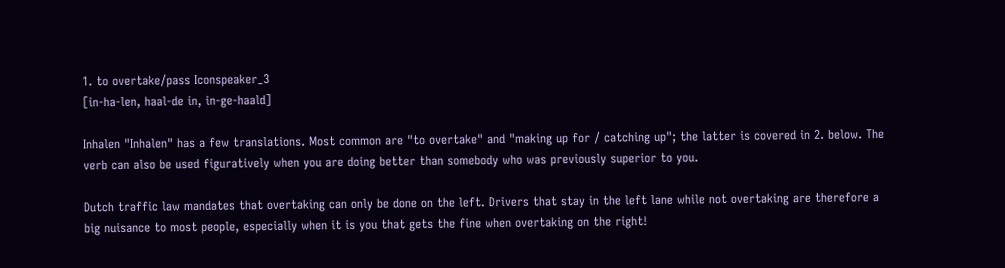1. to overtake/pass Iconspeaker_3
[in-ha-len, haal-de in, in-ge-haald]

Inhalen "Inhalen" has a few translations. Most common are "to overtake" and "making up for / catching up"; the latter is covered in 2. below. The verb can also be used figuratively when you are doing better than somebody who was previously superior to you.

Dutch traffic law mandates that overtaking can only be done on the left. Drivers that stay in the left lane while not overtaking are therefore a big nuisance to most people, especially when it is you that gets the fine when overtaking on the right!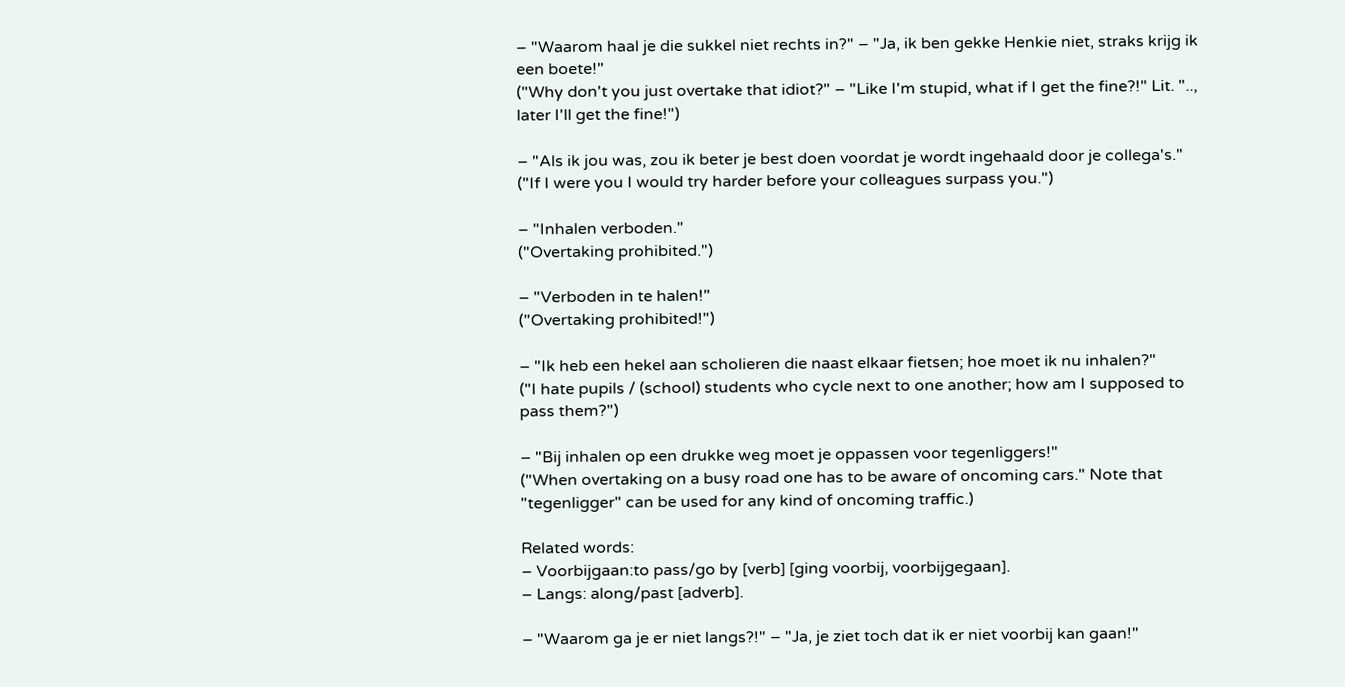– "Waarom haal je die sukkel niet rechts in?" – "Ja, ik ben gekke Henkie niet, straks krijg ik een boete!"
("Why don't you just overtake that idiot?" – "Like I'm stupid, what if I get the fine?!" Lit. ".., later I'll get the fine!")

– "Als ik jou was, zou ik beter je best doen voordat je wordt ingehaald door je collega's."
("If I were you I would try harder before your colleagues surpass you.")

– "Inhalen verboden."
("Overtaking prohibited.")

– "Verboden in te halen!"
("Overtaking prohibited!")

– "Ik heb een hekel aan scholieren die naast elkaar fietsen; hoe moet ik nu inhalen?"
("I hate pupils / (school) students who cycle next to one another; how am I supposed to pass them?")

– "Bij inhalen op een drukke weg moet je oppassen voor tegenliggers!"
("When overtaking on a busy road one has to be aware of oncoming cars." Note that "tegenligger" can be used for any kind of oncoming traffic.)

Related words:
– Voorbijgaan:to pass/go by [verb] [ging voorbij, voorbijgegaan].
– Langs: along/past [adverb].

– "Waarom ga je er niet langs?!" – "Ja, je ziet toch dat ik er niet voorbij kan gaan!"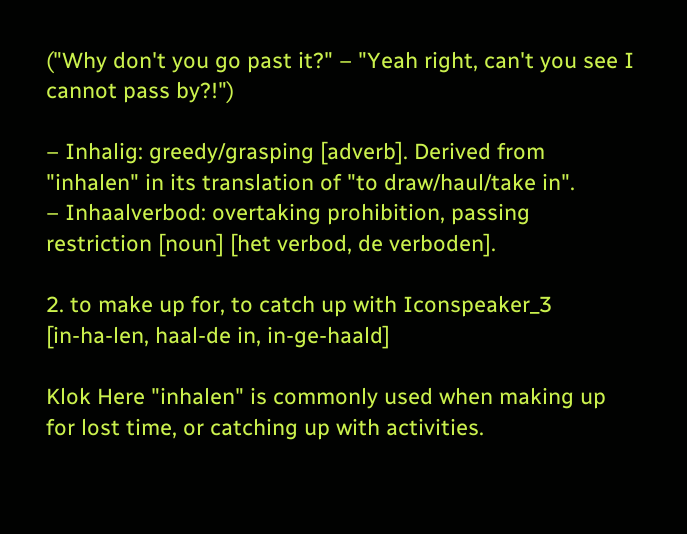("Why don't you go past it?" – "Yeah right, can't you see I cannot pass by?!")

– Inhalig: greedy/grasping [adverb]. Derived from "inhalen" in its translation of "to draw/haul/take in".
– Inhaalverbod: overtaking prohibition, passing restriction [noun] [het verbod, de verboden].

2. to make up for, to catch up with Iconspeaker_3
[in-ha-len, haal-de in, in-ge-haald]

Klok Here "inhalen" is commonly used when making up for lost time, or catching up with activities.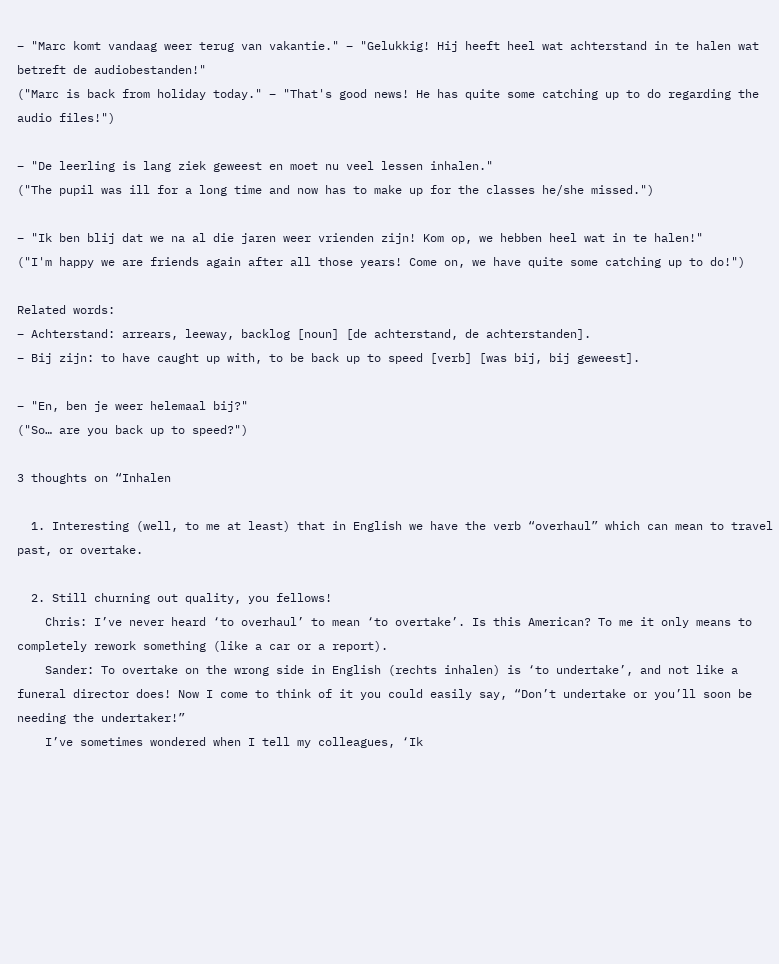– "Marc komt vandaag weer terug van vakantie." – "Gelukkig! Hij heeft heel wat achterstand in te halen wat betreft de audiobestanden!"
("Marc is back from holiday today." – "That's good news! He has quite some catching up to do regarding the audio files!")

– "De leerling is lang ziek geweest en moet nu veel lessen inhalen."
("The pupil was ill for a long time and now has to make up for the classes he/she missed.")

– "Ik ben blij dat we na al die jaren weer vrienden zijn! Kom op, we hebben heel wat in te halen!"
("I'm happy we are friends again after all those years! Come on, we have quite some catching up to do!")

Related words:
– Achterstand: arrears, leeway, backlog [noun] [de achterstand, de achterstanden].
– Bij zijn: to have caught up with, to be back up to speed [verb] [was bij, bij geweest].

– "En, ben je weer helemaal bij?"
("So… are you back up to speed?")

3 thoughts on “Inhalen

  1. Interesting (well, to me at least) that in English we have the verb “overhaul” which can mean to travel past, or overtake.

  2. Still churning out quality, you fellows!
    Chris: I’ve never heard ‘to overhaul’ to mean ‘to overtake’. Is this American? To me it only means to completely rework something (like a car or a report).
    Sander: To overtake on the wrong side in English (rechts inhalen) is ‘to undertake’, and not like a funeral director does! Now I come to think of it you could easily say, “Don’t undertake or you’ll soon be needing the undertaker!”
    I’ve sometimes wondered when I tell my colleagues, ‘Ik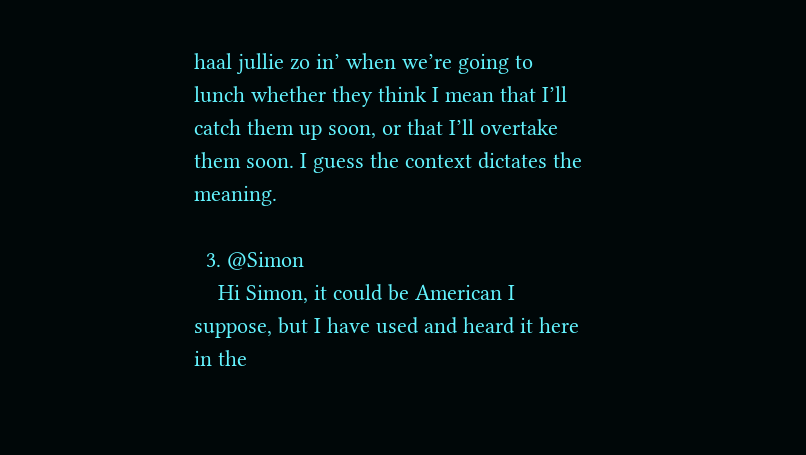haal jullie zo in’ when we’re going to lunch whether they think I mean that I’ll catch them up soon, or that I’ll overtake them soon. I guess the context dictates the meaning.

  3. @Simon
    Hi Simon, it could be American I suppose, but I have used and heard it here in the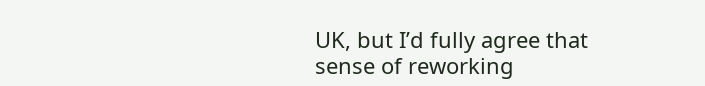UK, but I’d fully agree that sense of reworking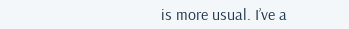is more usual. I’ve a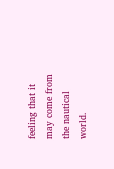feeling that it may come from the nautical world.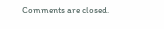Comments are closed.